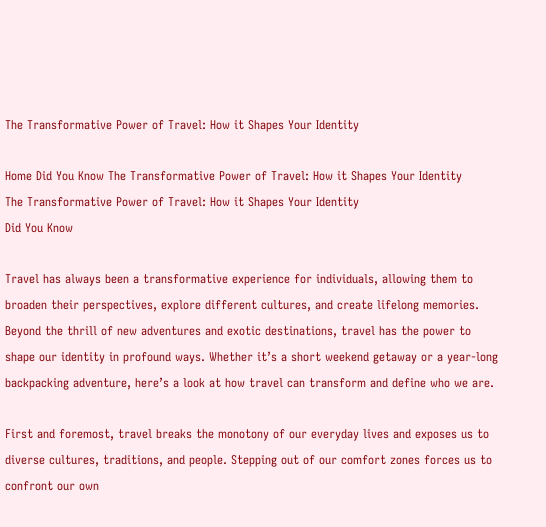The Transformative Power of Travel: How it Shapes Your Identity

Home Did You Know The Transformative Power of Travel: How it Shapes Your Identity
The Transformative Power of Travel: How it Shapes Your Identity
Did You Know

Travel has always been a transformative experience for individuals, allowing them to broaden their perspectives, explore different cultures, and create lifelong memories. Beyond the thrill of new adventures and exotic destinations, travel has the power to shape our identity in profound ways. Whether it’s a short weekend getaway or a year-long backpacking adventure, here’s a look at how travel can transform and define who we are.

First and foremost, travel breaks the monotony of our everyday lives and exposes us to diverse cultures, traditions, and people. Stepping out of our comfort zones forces us to confront our own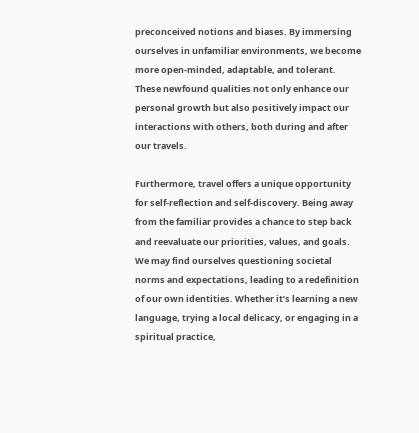preconceived notions and biases. By immersing ourselves in unfamiliar environments, we become more open-minded, adaptable, and tolerant. These newfound qualities not only enhance our personal growth but also positively impact our interactions with others, both during and after our travels.

Furthermore, travel offers a unique opportunity for self-reflection and self-discovery. Being away from the familiar provides a chance to step back and reevaluate our priorities, values, and goals. We may find ourselves questioning societal norms and expectations, leading to a redefinition of our own identities. Whether it’s learning a new language, trying a local delicacy, or engaging in a spiritual practice,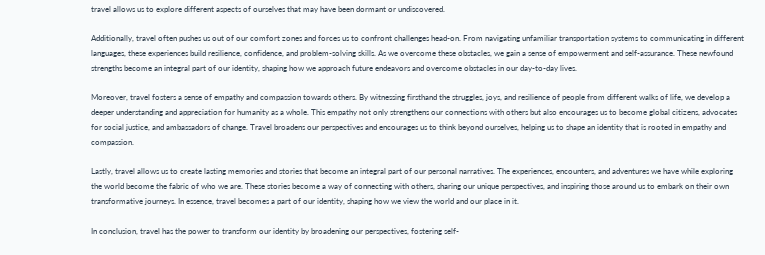travel allows us to explore different aspects of ourselves that may have been dormant or undiscovered.

Additionally, travel often pushes us out of our comfort zones and forces us to confront challenges head-on. From navigating unfamiliar transportation systems to communicating in different languages, these experiences build resilience, confidence, and problem-solving skills. As we overcome these obstacles, we gain a sense of empowerment and self-assurance. These newfound strengths become an integral part of our identity, shaping how we approach future endeavors and overcome obstacles in our day-to-day lives.

Moreover, travel fosters a sense of empathy and compassion towards others. By witnessing firsthand the struggles, joys, and resilience of people from different walks of life, we develop a deeper understanding and appreciation for humanity as a whole. This empathy not only strengthens our connections with others but also encourages us to become global citizens, advocates for social justice, and ambassadors of change. Travel broadens our perspectives and encourages us to think beyond ourselves, helping us to shape an identity that is rooted in empathy and compassion.

Lastly, travel allows us to create lasting memories and stories that become an integral part of our personal narratives. The experiences, encounters, and adventures we have while exploring the world become the fabric of who we are. These stories become a way of connecting with others, sharing our unique perspectives, and inspiring those around us to embark on their own transformative journeys. In essence, travel becomes a part of our identity, shaping how we view the world and our place in it.

In conclusion, travel has the power to transform our identity by broadening our perspectives, fostering self-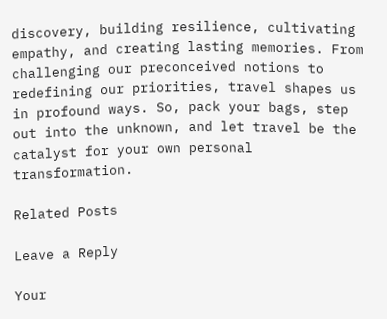discovery, building resilience, cultivating empathy, and creating lasting memories. From challenging our preconceived notions to redefining our priorities, travel shapes us in profound ways. So, pack your bags, step out into the unknown, and let travel be the catalyst for your own personal transformation.

Related Posts

Leave a Reply

Your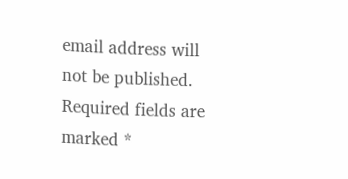email address will not be published. Required fields are marked *